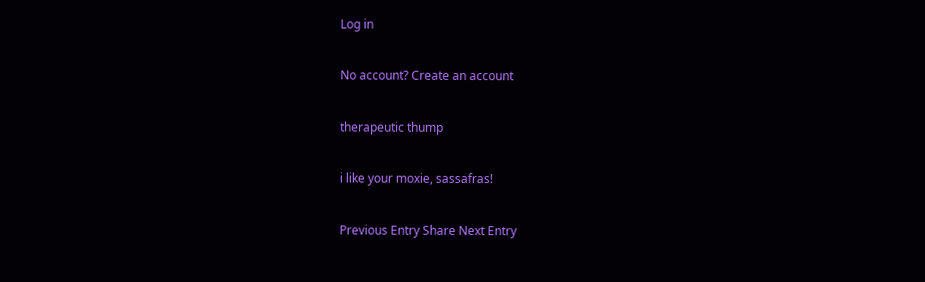Log in

No account? Create an account

therapeutic thump

i like your moxie, sassafras!

Previous Entry Share Next Entry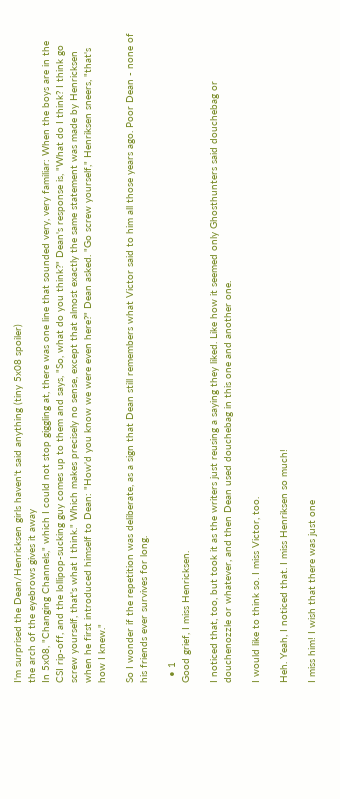I'm surprised the Dean/Henricksen girls haven't said anything (tiny 5x08 spoiler)
the arch of the eyebrows gives it away
In 5x08, "Changing Channels," which I could not stop giggling at, there was one line that sounded very, very familiar: When the boys are in the CSI rip-off, and the lollipop-sucking guy comes up to them and says, "So, what do you think?" Dean's response is, "What do I think? I think go screw yourself, that's what I think." Which makes precisely no sense, except that almost exactly the same statement was made by Henricksen when he first introduced himself to Dean: "How'd you know we were even here?" Dean asked. "Go screw yourself," Henriksen sneers, "that's how I knew."

So I wonder if the repetition was deliberate, as a sign that Dean still remembers what Victor said to him all those years ago. Poor Dean - none of his friends ever survives for long.

  • 1
Good grief, I miss Henricksen.

I noticed that, too, but took it as the writers just reusing a saying they liked. Like how it seemed only Ghosthunters said douchebag or douchenozzle or whatever, and then Dean used douchebag in this one and another one.

I would like to think so. I miss Victor, too.

Heh. Yeah, I noticed that. I miss Henriksen so much!

I miss him! I wish that there was just one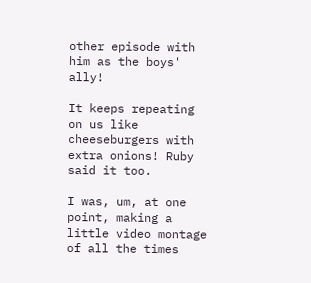other episode with him as the boys' ally!

It keeps repeating on us like cheeseburgers with extra onions! Ruby said it too.

I was, um, at one point, making a little video montage of all the times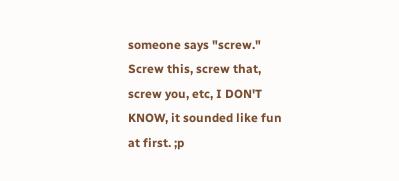someone says "screw." Screw this, screw that, screw you, etc, I DON'T KNOW, it sounded like fun at first. ;p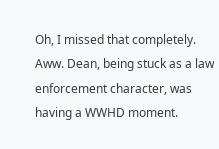Oh, I missed that completely. Aww. Dean, being stuck as a law enforcement character, was having a WWHD moment.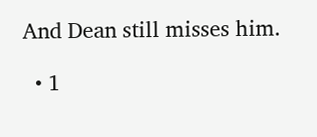And Dean still misses him.

  • 1